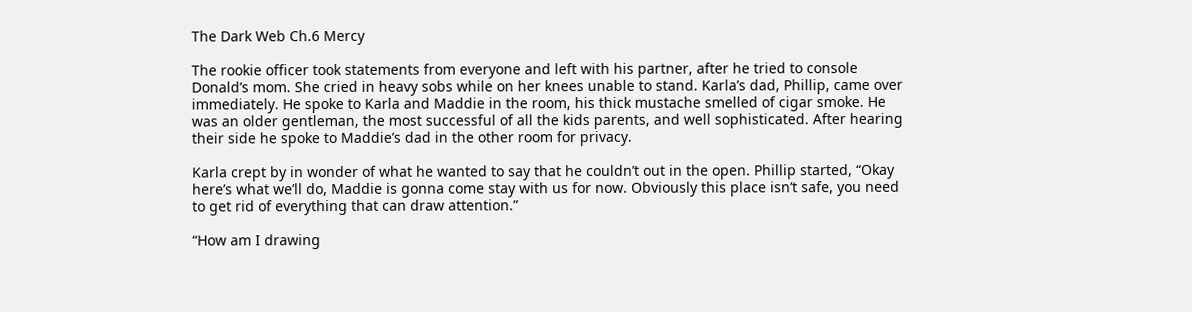The Dark Web Ch.6 Mercy

The rookie officer took statements from everyone and left with his partner, after he tried to console Donald’s mom. She cried in heavy sobs while on her knees unable to stand. Karla’s dad, Phillip, came over immediately. He spoke to Karla and Maddie in the room, his thick mustache smelled of cigar smoke. He was an older gentleman, the most successful of all the kids parents, and well sophisticated. After hearing their side he spoke to Maddie’s dad in the other room for privacy.

Karla crept by in wonder of what he wanted to say that he couldn’t out in the open. Phillip started, “Okay here’s what we’ll do, Maddie is gonna come stay with us for now. Obviously this place isn’t safe, you need to get rid of everything that can draw attention.”

“How am I drawing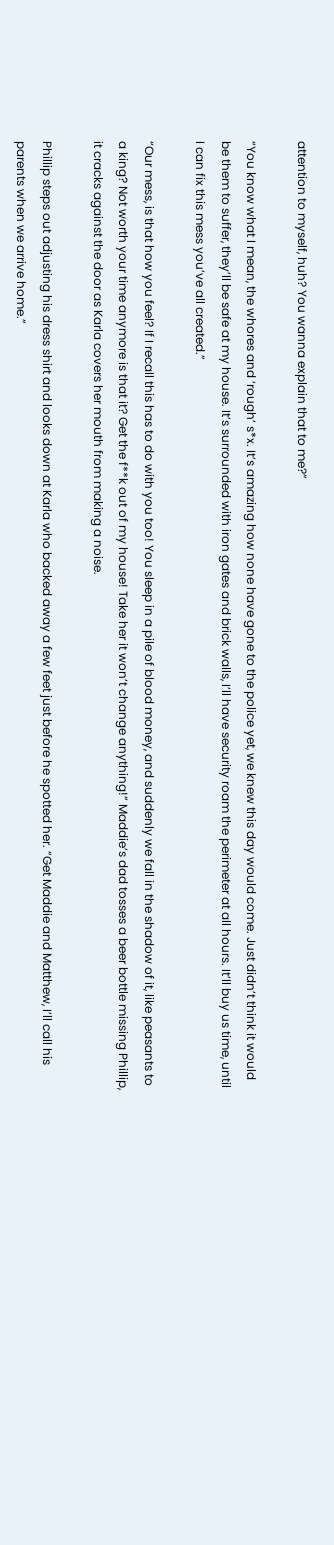attention to myself, huh? You wanna explain that to me?”

“You know what I mean, the whores and ‘rough’ s*x. It’s amazing how none have gone to the police yet, we knew this day would come. Just didn’t think it would be them to suffer, they’ll be safe at my house. It’s surrounded with iron gates and brick walls, I’ll have security roam the perimeter at all hours. It’ll buy us time, until I can fix this mess you’ve all created.”

“Our mess, is that how you feel? If I recall this has to do with you too! You sleep in a pile of blood money, and suddenly we fall in the shadow of it, like peasants to a king? Not worth your time anymore is that it? Get the f**k out of my house! Take her it won’t change anything!” Maddie’s dad tosses a beer bottle missing Phillip, it cracks against the door as Karla covers her mouth from making a noise.

Phillip steps out adjusting his dress shirt and looks down at Karla who backed away a few feet just before he spotted her. “Get Maddie and Matthew, I’ll call his parents when we arrive home.”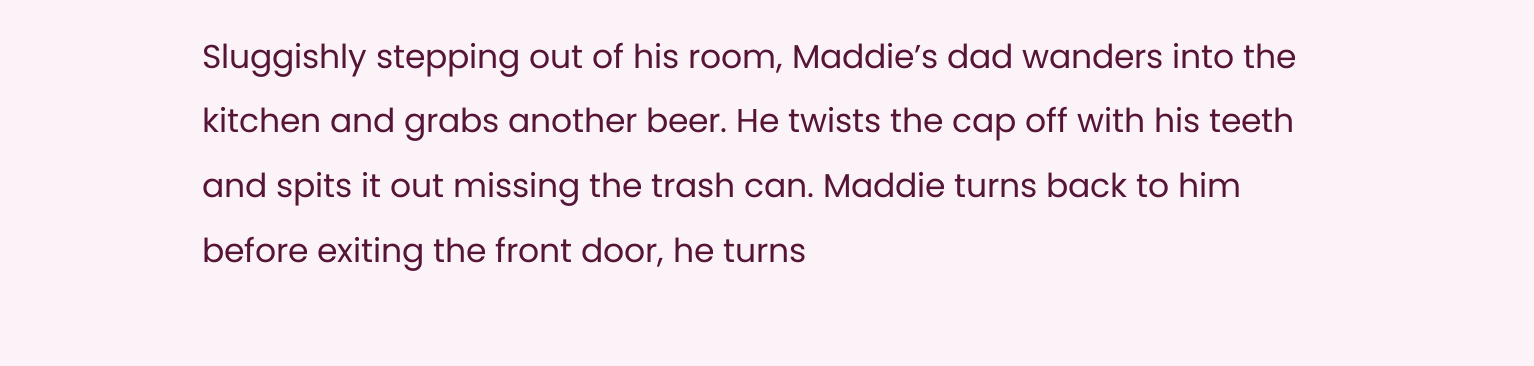Sluggishly stepping out of his room, Maddie’s dad wanders into the kitchen and grabs another beer. He twists the cap off with his teeth and spits it out missing the trash can. Maddie turns back to him before exiting the front door, he turns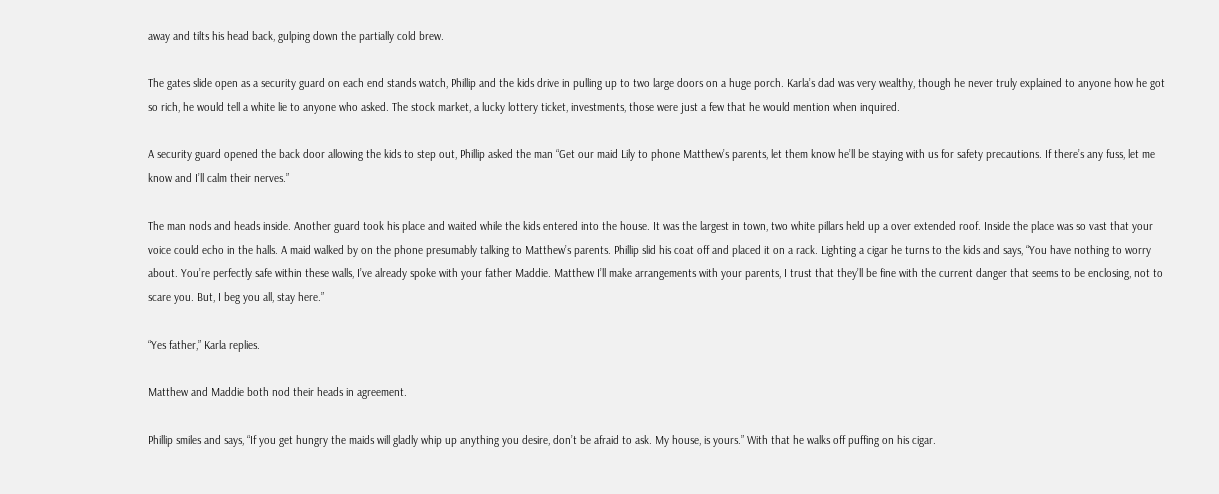away and tilts his head back, gulping down the partially cold brew.

The gates slide open as a security guard on each end stands watch, Phillip and the kids drive in pulling up to two large doors on a huge porch. Karla’s dad was very wealthy, though he never truly explained to anyone how he got so rich, he would tell a white lie to anyone who asked. The stock market, a lucky lottery ticket, investments, those were just a few that he would mention when inquired.

A security guard opened the back door allowing the kids to step out, Phillip asked the man “Get our maid Lily to phone Matthew’s parents, let them know he’ll be staying with us for safety precautions. If there’s any fuss, let me know and I’ll calm their nerves.”

The man nods and heads inside. Another guard took his place and waited while the kids entered into the house. It was the largest in town, two white pillars held up a over extended roof. Inside the place was so vast that your voice could echo in the halls. A maid walked by on the phone presumably talking to Matthew’s parents. Phillip slid his coat off and placed it on a rack. Lighting a cigar he turns to the kids and says, “You have nothing to worry about. You’re perfectly safe within these walls, I’ve already spoke with your father Maddie. Matthew I’ll make arrangements with your parents, I trust that they’ll be fine with the current danger that seems to be enclosing, not to scare you. But, I beg you all, stay here.”

“Yes father,” Karla replies.

Matthew and Maddie both nod their heads in agreement.

Phillip smiles and says, “If you get hungry the maids will gladly whip up anything you desire, don’t be afraid to ask. My house, is yours.” With that he walks off puffing on his cigar.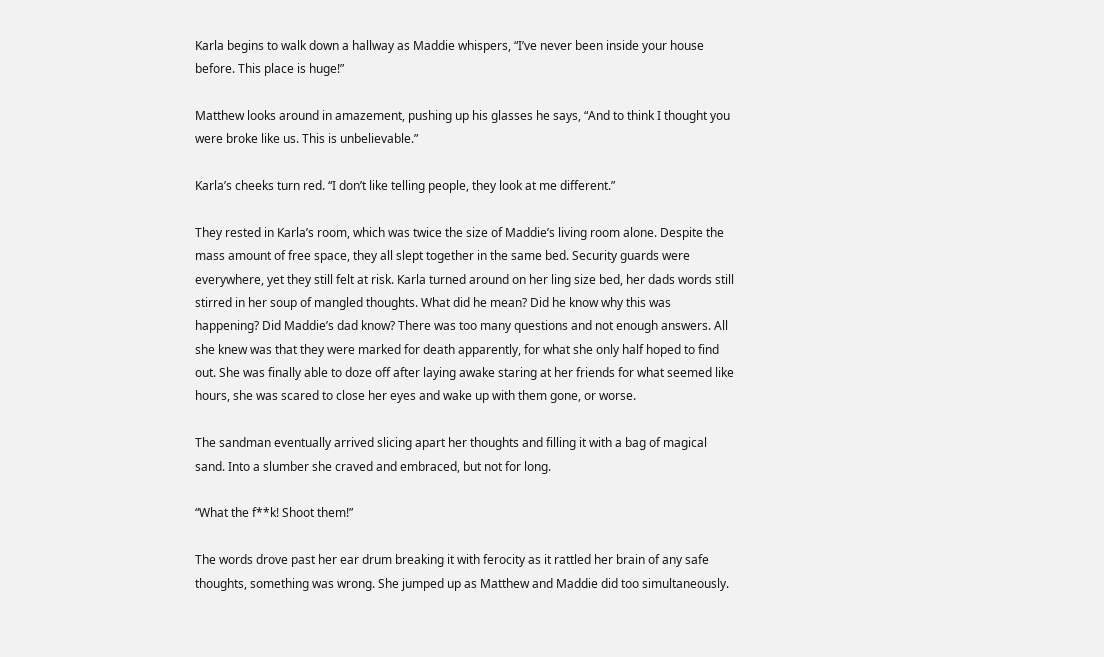Karla begins to walk down a hallway as Maddie whispers, “I’ve never been inside your house before. This place is huge!”

Matthew looks around in amazement, pushing up his glasses he says, “And to think I thought you were broke like us. This is unbelievable.”

Karla’s cheeks turn red. “I don’t like telling people, they look at me different.”

They rested in Karla’s room, which was twice the size of Maddie’s living room alone. Despite the mass amount of free space, they all slept together in the same bed. Security guards were everywhere, yet they still felt at risk. Karla turned around on her ling size bed, her dads words still stirred in her soup of mangled thoughts. What did he mean? Did he know why this was happening? Did Maddie’s dad know? There was too many questions and not enough answers. All she knew was that they were marked for death apparently, for what she only half hoped to find out. She was finally able to doze off after laying awake staring at her friends for what seemed like hours, she was scared to close her eyes and wake up with them gone, or worse.

The sandman eventually arrived slicing apart her thoughts and filling it with a bag of magical sand. Into a slumber she craved and embraced, but not for long.

“What the f**k! Shoot them!”

The words drove past her ear drum breaking it with ferocity as it rattled her brain of any safe thoughts, something was wrong. She jumped up as Matthew and Maddie did too simultaneously.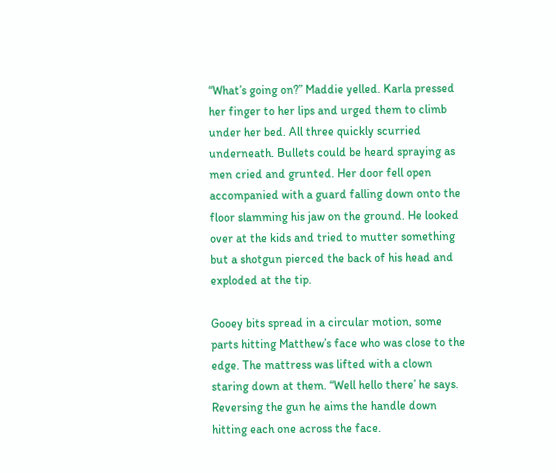“What’s going on?” Maddie yelled. Karla pressed her finger to her lips and urged them to climb under her bed. All three quickly scurried underneath. Bullets could be heard spraying as men cried and grunted. Her door fell open accompanied with a guard falling down onto the floor slamming his jaw on the ground. He looked over at the kids and tried to mutter something but a shotgun pierced the back of his head and exploded at the tip.

Gooey bits spread in a circular motion, some parts hitting Matthew’s face who was close to the edge. The mattress was lifted with a clown staring down at them. “Well hello there’ he says. Reversing the gun he aims the handle down hitting each one across the face.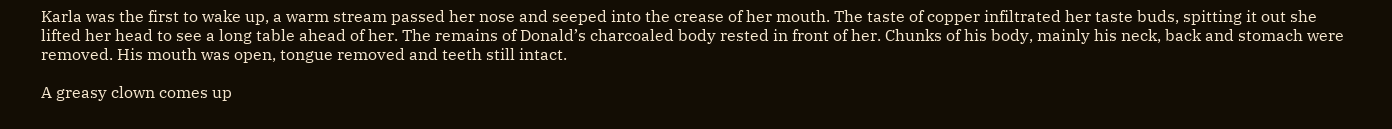Karla was the first to wake up, a warm stream passed her nose and seeped into the crease of her mouth. The taste of copper infiltrated her taste buds, spitting it out she lifted her head to see a long table ahead of her. The remains of Donald’s charcoaled body rested in front of her. Chunks of his body, mainly his neck, back and stomach were removed. His mouth was open, tongue removed and teeth still intact.

A greasy clown comes up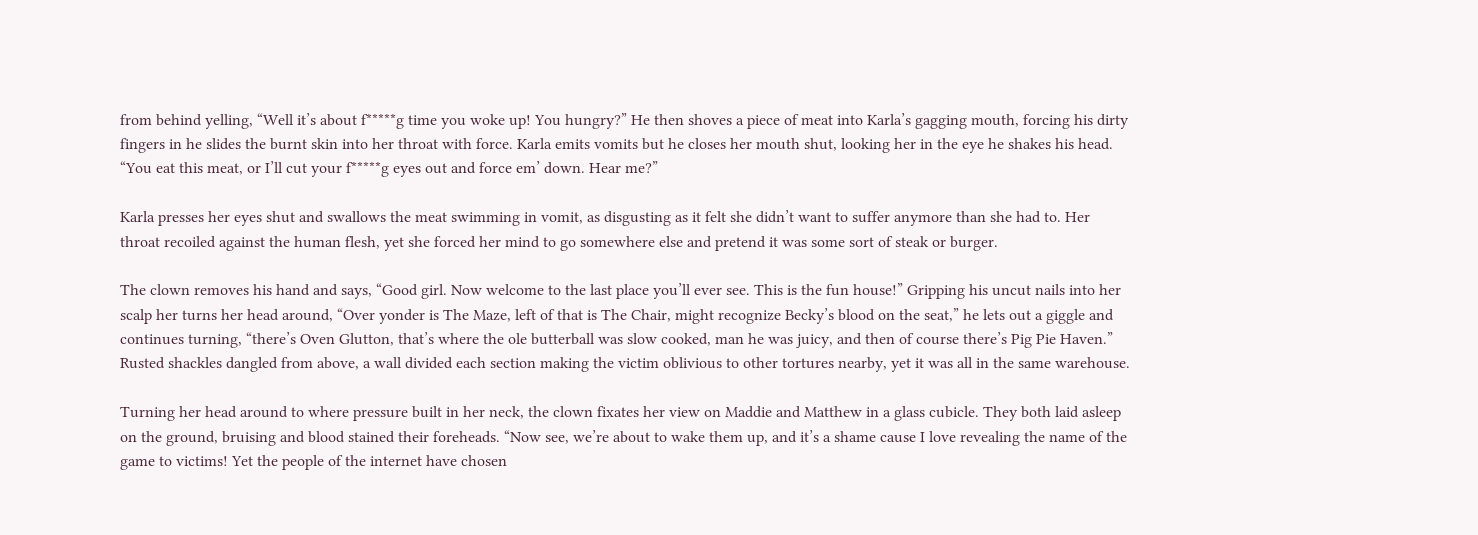from behind yelling, “Well it’s about f*****g time you woke up! You hungry?” He then shoves a piece of meat into Karla’s gagging mouth, forcing his dirty fingers in he slides the burnt skin into her throat with force. Karla emits vomits but he closes her mouth shut, looking her in the eye he shakes his head. “You eat this meat, or I’ll cut your f*****g eyes out and force em’ down. Hear me?”

Karla presses her eyes shut and swallows the meat swimming in vomit, as disgusting as it felt she didn’t want to suffer anymore than she had to. Her throat recoiled against the human flesh, yet she forced her mind to go somewhere else and pretend it was some sort of steak or burger.

The clown removes his hand and says, “Good girl. Now welcome to the last place you’ll ever see. This is the fun house!” Gripping his uncut nails into her scalp her turns her head around, “Over yonder is The Maze, left of that is The Chair, might recognize Becky’s blood on the seat,” he lets out a giggle and continues turning, “there’s Oven Glutton, that’s where the ole butterball was slow cooked, man he was juicy, and then of course there’s Pig Pie Haven.” Rusted shackles dangled from above, a wall divided each section making the victim oblivious to other tortures nearby, yet it was all in the same warehouse.

Turning her head around to where pressure built in her neck, the clown fixates her view on Maddie and Matthew in a glass cubicle. They both laid asleep on the ground, bruising and blood stained their foreheads. “Now see, we’re about to wake them up, and it’s a shame cause I love revealing the name of the game to victims! Yet the people of the internet have chosen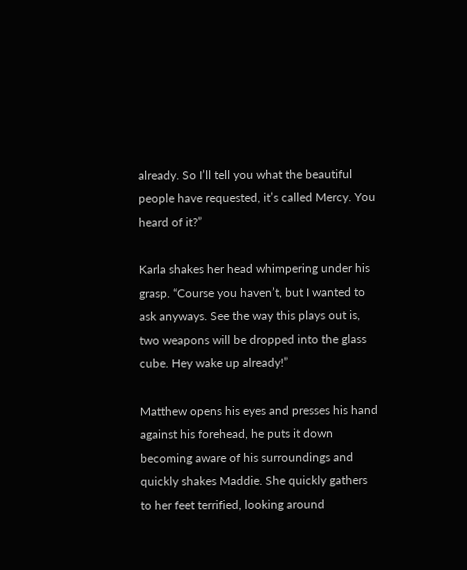already. So I’ll tell you what the beautiful people have requested, it’s called Mercy. You heard of it?”

Karla shakes her head whimpering under his grasp. “Course you haven’t, but I wanted to ask anyways. See the way this plays out is, two weapons will be dropped into the glass cube. Hey wake up already!”

Matthew opens his eyes and presses his hand against his forehead, he puts it down becoming aware of his surroundings and quickly shakes Maddie. She quickly gathers to her feet terrified, looking around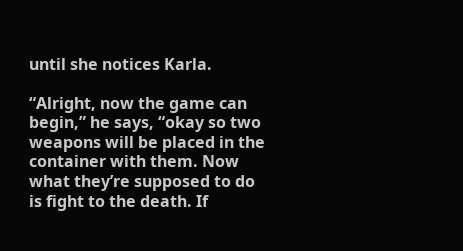until she notices Karla.

“Alright, now the game can begin,” he says, “okay so two weapons will be placed in the container with them. Now what they’re supposed to do is fight to the death. If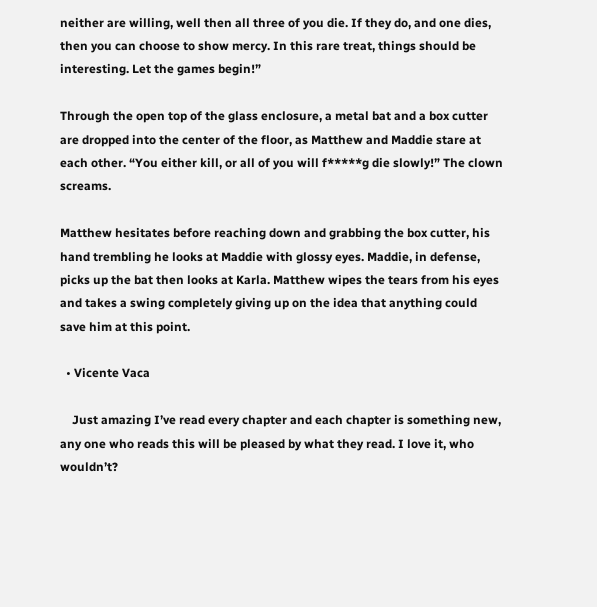neither are willing, well then all three of you die. If they do, and one dies, then you can choose to show mercy. In this rare treat, things should be interesting. Let the games begin!”

Through the open top of the glass enclosure, a metal bat and a box cutter are dropped into the center of the floor, as Matthew and Maddie stare at each other. “You either kill, or all of you will f*****g die slowly!” The clown screams.

Matthew hesitates before reaching down and grabbing the box cutter, his hand trembling he looks at Maddie with glossy eyes. Maddie, in defense, picks up the bat then looks at Karla. Matthew wipes the tears from his eyes and takes a swing completely giving up on the idea that anything could save him at this point.

  • Vicente Vaca

    Just amazing I’ve read every chapter and each chapter is something new, any one who reads this will be pleased by what they read. I love it, who wouldn’t?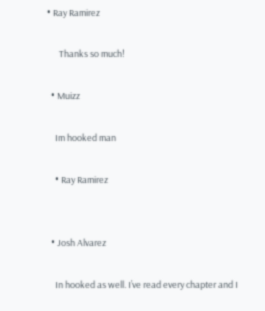• Ray Ramirez

      Thanks so much!

  • Muizz

    Im hooked man

    • Ray Ramirez


  • Josh Alvarez

    In hooked as well. I’ve read every chapter and I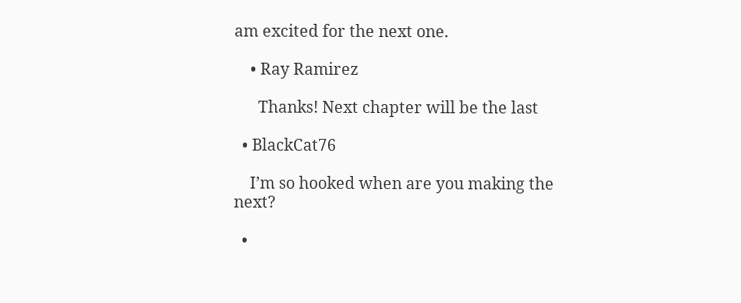am excited for the next one.

    • Ray Ramirez

      Thanks! Next chapter will be the last

  • BlackCat76

    I’m so hooked when are you making the next?

  •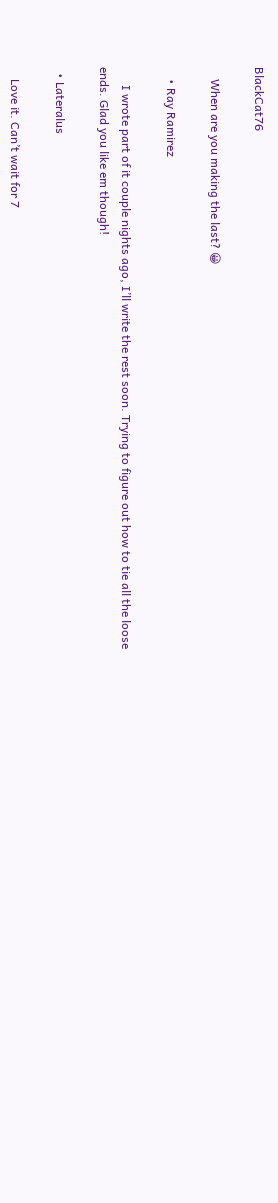BlackCat76

    When are you making the last? 😀

    • Ray Ramirez

      I wrote part of it couple nights ago, I’ll write the rest soon. Trying to figure out how to tie all the loose ends. Glad you like em though!

  • Lateralus

    Love it. Can’t wait for 7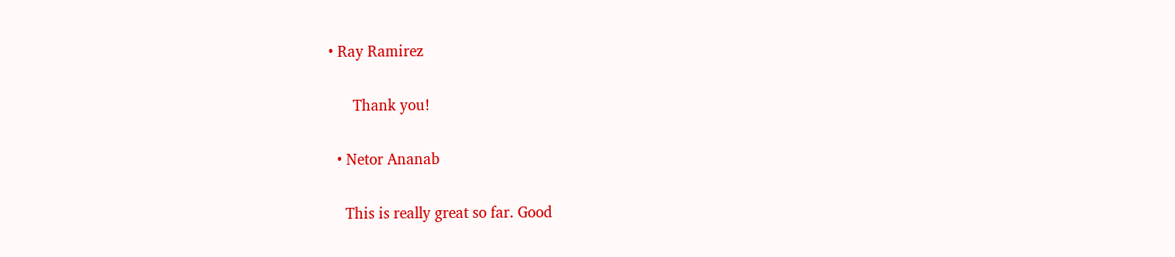• Ray Ramirez

      Thank you!

  • Netor Ananab

    This is really great so far. Good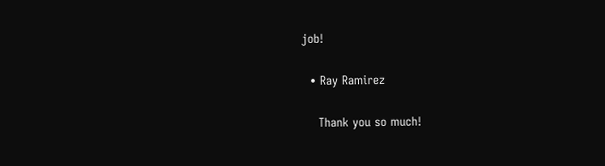job!

  • Ray Ramirez

    Thank you so much!